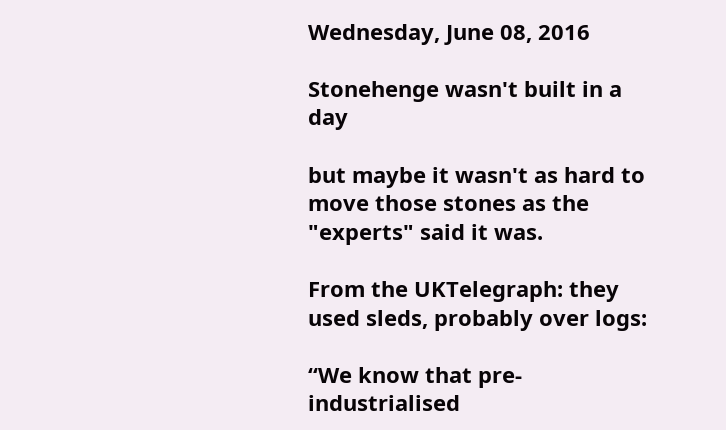Wednesday, June 08, 2016

Stonehenge wasn't built in a day

but maybe it wasn't as hard to move those stones as the "experts" said it was.

From the UKTelegraph: they used sleds, probably over logs:

“We know that pre-industrialised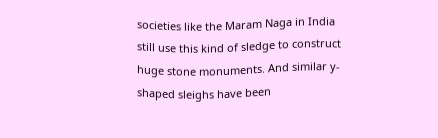societies like the Maram Naga in India still use this kind of sledge to construct huge stone monuments. And similar y-shaped sleighs have been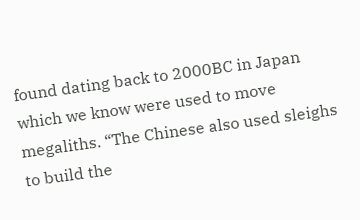found dating back to 2000BC in Japan which we know were used to move megaliths. “The Chinese also used sleighs to build the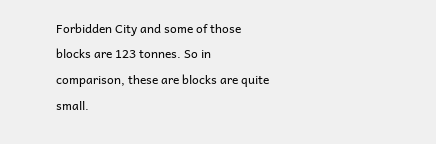Forbidden City and some of those blocks are 123 tonnes. So in comparison, these are blocks are quite small.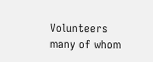Volunteers many of whom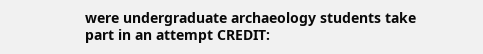were undergraduate archaeology students take part in an attempt CREDIT: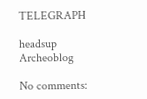TELEGRAPH

headsup Archeoblog

No comments: